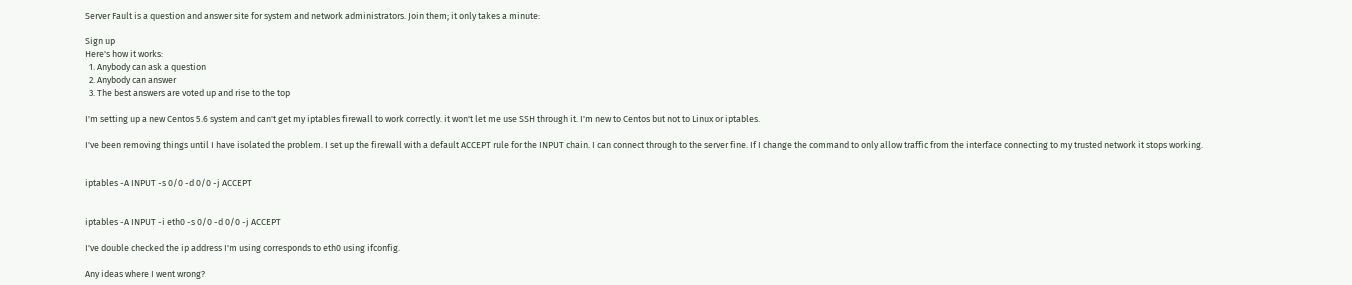Server Fault is a question and answer site for system and network administrators. Join them; it only takes a minute:

Sign up
Here's how it works:
  1. Anybody can ask a question
  2. Anybody can answer
  3. The best answers are voted up and rise to the top

I'm setting up a new Centos 5.6 system and can't get my iptables firewall to work correctly. it won't let me use SSH through it. I'm new to Centos but not to Linux or iptables.

I've been removing things until I have isolated the problem. I set up the firewall with a default ACCEPT rule for the INPUT chain. I can connect through to the server fine. If I change the command to only allow traffic from the interface connecting to my trusted network it stops working.


iptables -A INPUT -s 0/0 -d 0/0 -j ACCEPT


iptables -A INPUT -i eth0 -s 0/0 -d 0/0 -j ACCEPT

I've double checked the ip address I'm using corresponds to eth0 using ifconfig.

Any ideas where I went wrong?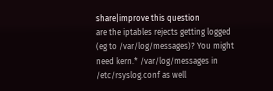share|improve this question
are the iptables rejects getting logged (eg to /var/log/messages)? You might need kern.* /var/log/messages in /etc/rsyslog.conf as well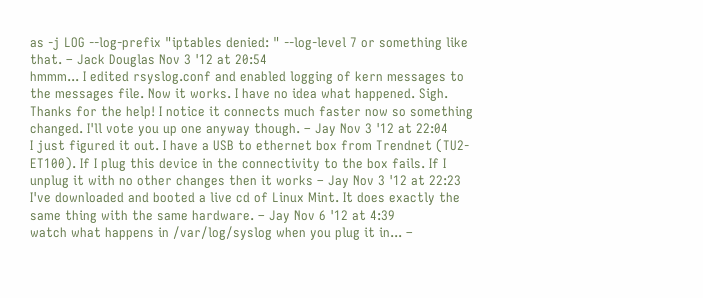as -j LOG --log-prefix "iptables denied: " --log-level 7 or something like that. – Jack Douglas Nov 3 '12 at 20:54
hmmm... I edited rsyslog.conf and enabled logging of kern messages to the messages file. Now it works. I have no idea what happened. Sigh. Thanks for the help! I notice it connects much faster now so something changed. I'll vote you up one anyway though. – Jay Nov 3 '12 at 22:04
I just figured it out. I have a USB to ethernet box from Trendnet (TU2-ET100). If I plug this device in the connectivity to the box fails. If I unplug it with no other changes then it works – Jay Nov 3 '12 at 22:23
I've downloaded and booted a live cd of Linux Mint. It does exactly the same thing with the same hardware. – Jay Nov 6 '12 at 4:39
watch what happens in /var/log/syslog when you plug it in... –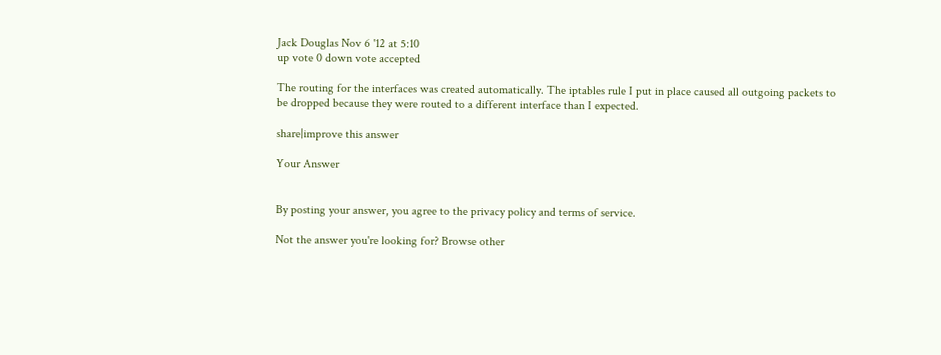Jack Douglas Nov 6 '12 at 5:10
up vote 0 down vote accepted

The routing for the interfaces was created automatically. The iptables rule I put in place caused all outgoing packets to be dropped because they were routed to a different interface than I expected.

share|improve this answer

Your Answer


By posting your answer, you agree to the privacy policy and terms of service.

Not the answer you're looking for? Browse other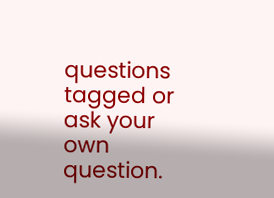questions tagged or ask your own question.